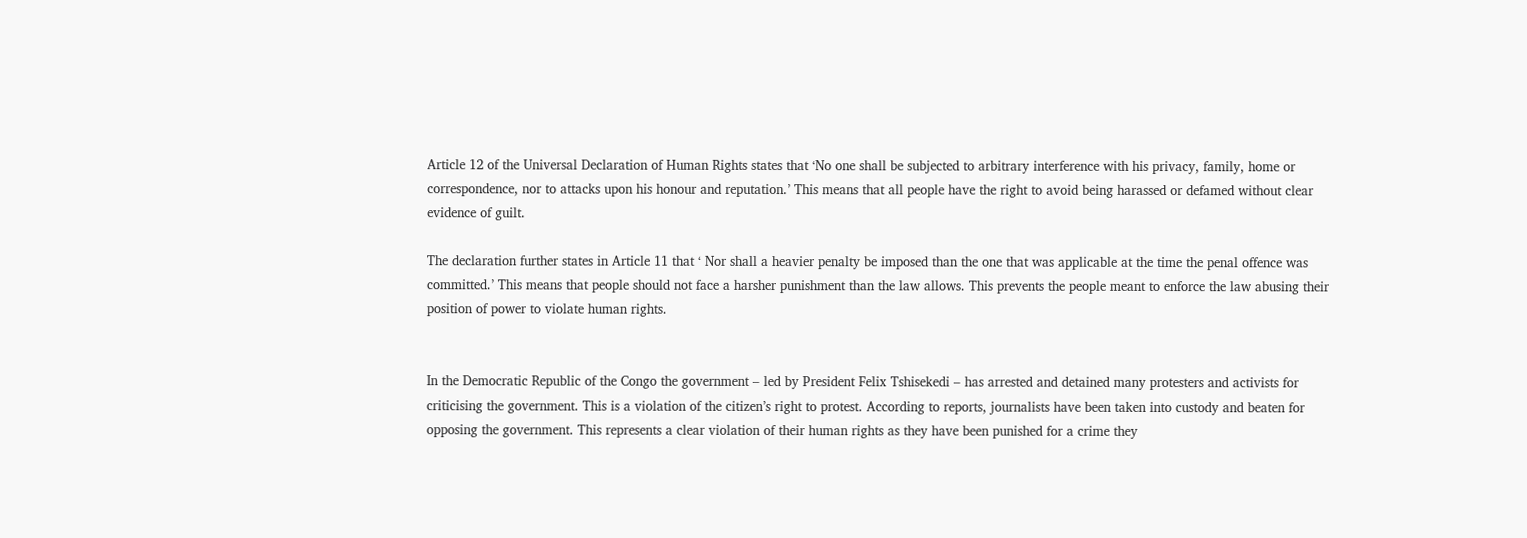Article 12 of the Universal Declaration of Human Rights states that ‘No one shall be subjected to arbitrary interference with his privacy, family, home or correspondence, nor to attacks upon his honour and reputation.’ This means that all people have the right to avoid being harassed or defamed without clear evidence of guilt.

The declaration further states in Article 11 that ‘ Nor shall a heavier penalty be imposed than the one that was applicable at the time the penal offence was committed.’ This means that people should not face a harsher punishment than the law allows. This prevents the people meant to enforce the law abusing their position of power to violate human rights.


In the Democratic Republic of the Congo the government – led by President Felix Tshisekedi – has arrested and detained many protesters and activists for criticising the government. This is a violation of the citizen’s right to protest. According to reports, journalists have been taken into custody and beaten for opposing the government. This represents a clear violation of their human rights as they have been punished for a crime they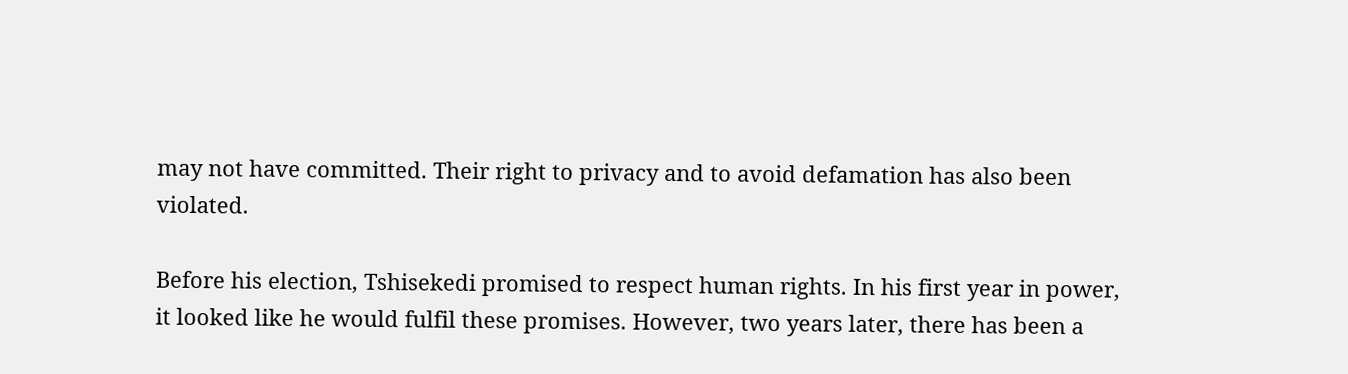may not have committed. Their right to privacy and to avoid defamation has also been violated.

Before his election, Tshisekedi promised to respect human rights. In his first year in power, it looked like he would fulfil these promises. However, two years later, there has been a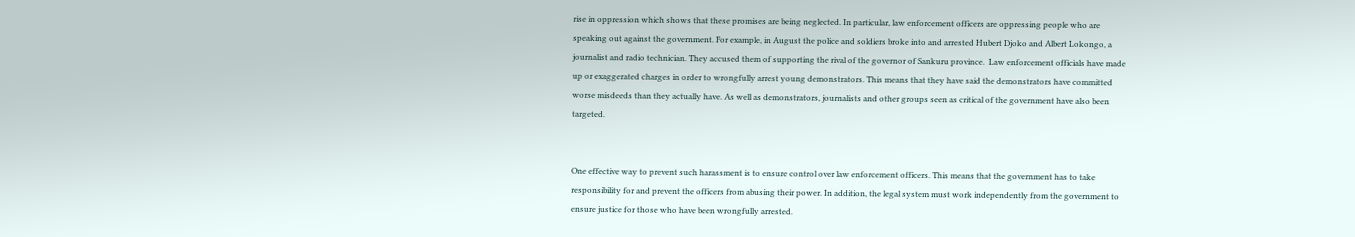rise in oppression which shows that these promises are being neglected. In particular, law enforcement officers are oppressing people who are speaking out against the government. For example, in August the police and soldiers broke into and arrested Hubert Djoko and Albert Lokongo, a journalist and radio technician. They accused them of supporting the rival of the governor of Sankuru province.  Law enforcement officials have made up or exaggerated charges in order to wrongfully arrest young demonstrators. This means that they have said the demonstrators have committed worse misdeeds than they actually have. As well as demonstrators, journalists and other groups seen as critical of the government have also been targeted.


One effective way to prevent such harassment is to ensure control over law enforcement officers. This means that the government has to take responsibility for and prevent the officers from abusing their power. In addition, the legal system must work independently from the government to ensure justice for those who have been wrongfully arrested.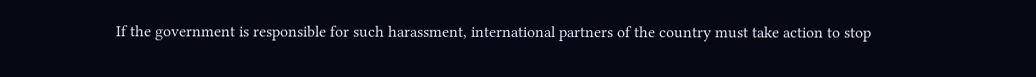If the government is responsible for such harassment, international partners of the country must take action to stop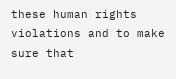these human rights violations and to make sure that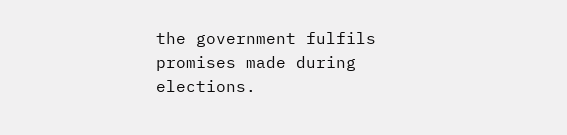the government fulfils promises made during elections.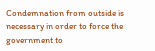Condemnation from outside is necessary in order to force the government to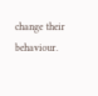change their behaviour.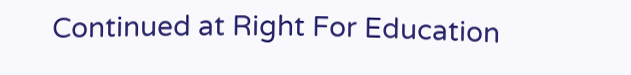Continued at Right For Education